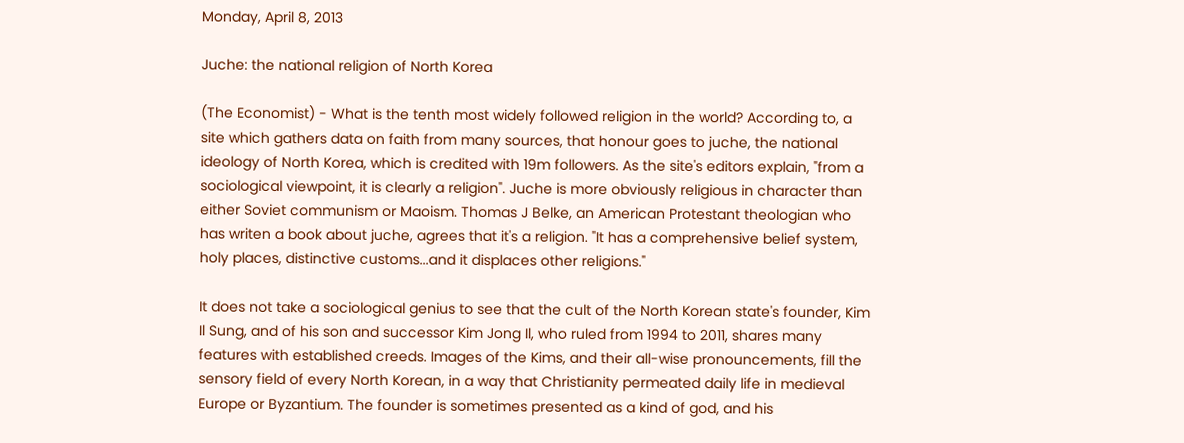Monday, April 8, 2013

Juche: the national religion of North Korea

(The Economist) - What is the tenth most widely followed religion in the world? According to, a site which gathers data on faith from many sources, that honour goes to juche, the national ideology of North Korea, which is credited with 19m followers. As the site's editors explain, "from a sociological viewpoint, it is clearly a religion". Juche is more obviously religious in character than either Soviet communism or Maoism. Thomas J Belke, an American Protestant theologian who has writen a book about juche, agrees that it's a religion. "It has a comprehensive belief system, holy places, distinctive customs...and it displaces other religions."

It does not take a sociological genius to see that the cult of the North Korean state's founder, Kim Il Sung, and of his son and successor Kim Jong Il, who ruled from 1994 to 2011, shares many features with established creeds. Images of the Kims, and their all-wise pronouncements, fill the sensory field of every North Korean, in a way that Christianity permeated daily life in medieval Europe or Byzantium. The founder is sometimes presented as a kind of god, and his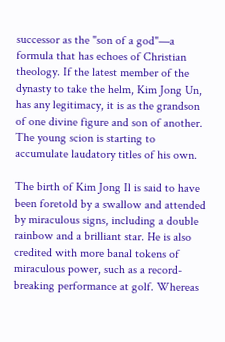successor as the "son of a god"—a formula that has echoes of Christian theology. If the latest member of the dynasty to take the helm, Kim Jong Un, has any legitimacy, it is as the grandson of one divine figure and son of another. The young scion is starting to accumulate laudatory titles of his own.

The birth of Kim Jong Il is said to have been foretold by a swallow and attended by miraculous signs, including a double rainbow and a brilliant star. He is also credited with more banal tokens of miraculous power, such as a record-breaking performance at golf. Whereas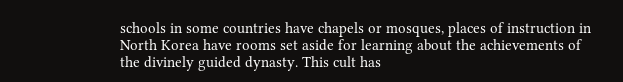schools in some countries have chapels or mosques, places of instruction in North Korea have rooms set aside for learning about the achievements of the divinely guided dynasty. This cult has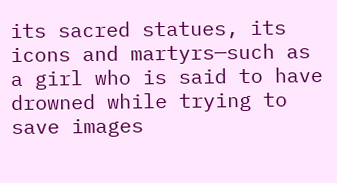its sacred statues, its icons and martyrs—such as a girl who is said to have drowned while trying to save images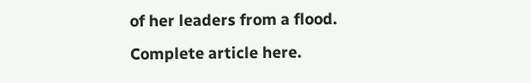of her leaders from a flood.
Complete article here.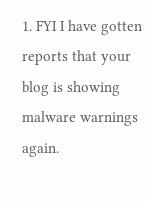1. FYI I have gotten reports that your blog is showing malware warnings again.